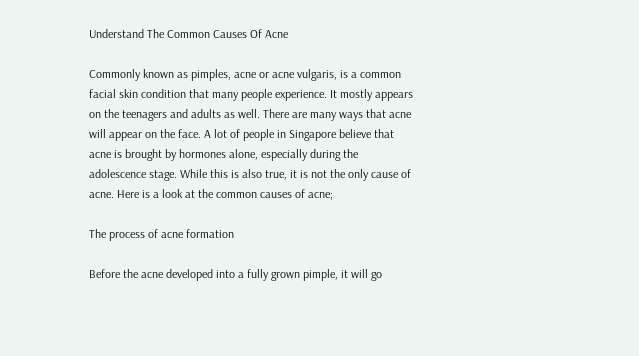Understand The Common Causes Of Acne

Commonly known as pimples, acne or acne vulgaris, is a common facial skin condition that many people experience. It mostly appears on the teenagers and adults as well. There are many ways that acne will appear on the face. A lot of people in Singapore believe that acne is brought by hormones alone, especially during the adolescence stage. While this is also true, it is not the only cause of acne. Here is a look at the common causes of acne;

The process of acne formation

Before the acne developed into a fully grown pimple, it will go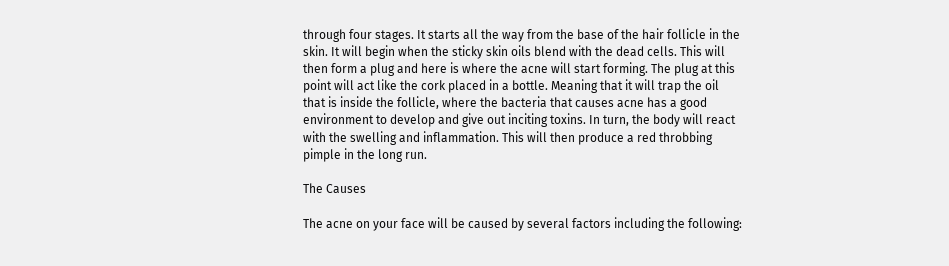through four stages. It starts all the way from the base of the hair follicle in the skin. It will begin when the sticky skin oils blend with the dead cells. This will then form a plug and here is where the acne will start forming. The plug at this point will act like the cork placed in a bottle. Meaning that it will trap the oil that is inside the follicle, where the bacteria that causes acne has a good environment to develop and give out inciting toxins. In turn, the body will react with the swelling and inflammation. This will then produce a red throbbing pimple in the long run.

The Causes

The acne on your face will be caused by several factors including the following: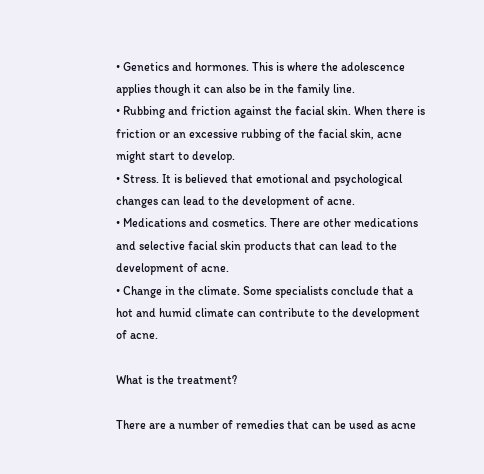• Genetics and hormones. This is where the adolescence applies though it can also be in the family line.
• Rubbing and friction against the facial skin. When there is friction or an excessive rubbing of the facial skin, acne might start to develop.
• Stress. It is believed that emotional and psychological changes can lead to the development of acne.
• Medications and cosmetics. There are other medications and selective facial skin products that can lead to the development of acne.
• Change in the climate. Some specialists conclude that a hot and humid climate can contribute to the development of acne.

What is the treatment?

There are a number of remedies that can be used as acne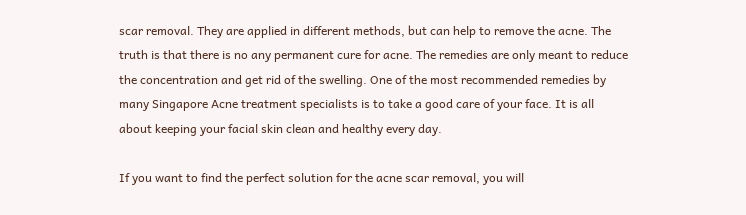scar removal. They are applied in different methods, but can help to remove the acne. The truth is that there is no any permanent cure for acne. The remedies are only meant to reduce the concentration and get rid of the swelling. One of the most recommended remedies by many Singapore Acne treatment specialists is to take a good care of your face. It is all about keeping your facial skin clean and healthy every day.

If you want to find the perfect solution for the acne scar removal, you will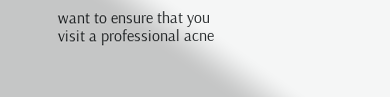want to ensure that you visit a professional acne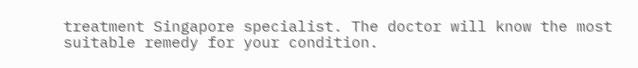treatment Singapore specialist. The doctor will know the most suitable remedy for your condition.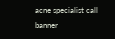acne specialist call banner